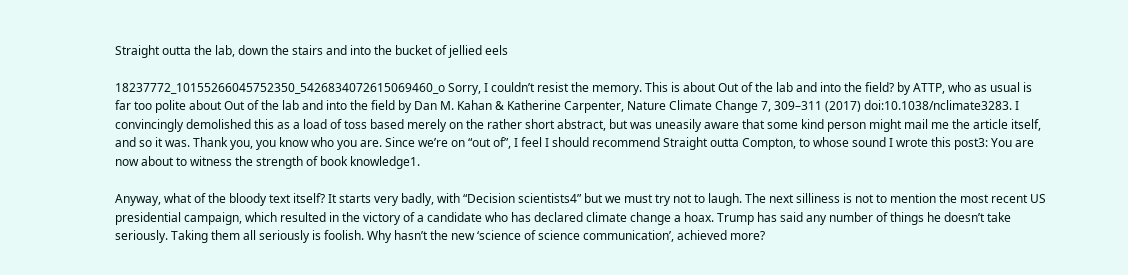Straight outta the lab, down the stairs and into the bucket of jellied eels

18237772_10155266045752350_5426834072615069460_o Sorry, I couldn’t resist the memory. This is about Out of the lab and into the field? by ATTP, who as usual is far too polite about Out of the lab and into the field by Dan M. Kahan & Katherine Carpenter, Nature Climate Change 7, 309–311 (2017) doi:10.1038/nclimate3283. I convincingly demolished this as a load of toss based merely on the rather short abstract, but was uneasily aware that some kind person might mail me the article itself, and so it was. Thank you, you know who you are. Since we’re on “out of”, I feel I should recommend Straight outta Compton, to whose sound I wrote this post3: You are now about to witness the strength of book knowledge1.

Anyway, what of the bloody text itself? It starts very badly, with “Decision scientists4” but we must try not to laugh. The next silliness is not to mention the most recent US presidential campaign, which resulted in the victory of a candidate who has declared climate change a hoax. Trump has said any number of things he doesn’t take seriously. Taking them all seriously is foolish. Why hasn’t the new ‘science of science communication’, achieved more?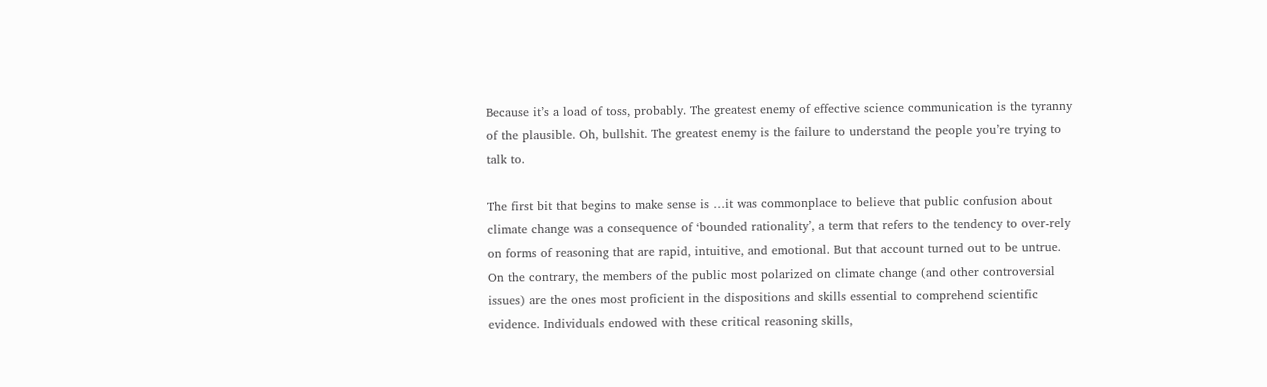Because it’s a load of toss, probably. The greatest enemy of effective science communication is the tyranny of the plausible. Oh, bullshit. The greatest enemy is the failure to understand the people you’re trying to talk to.

The first bit that begins to make sense is …it was commonplace to believe that public confusion about climate change was a consequence of ‘bounded rationality’, a term that refers to the tendency to over-rely on forms of reasoning that are rapid, intuitive, and emotional. But that account turned out to be untrue. On the contrary, the members of the public most polarized on climate change (and other controversial issues) are the ones most proficient in the dispositions and skills essential to comprehend scientific evidence. Individuals endowed with these critical reasoning skills,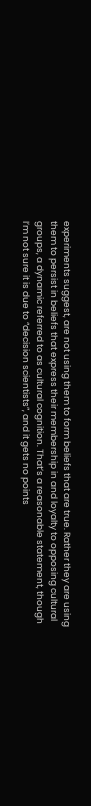experiments suggest, are not using them to form beliefs that are true. Rather they are using them to persist in beliefs that express their membership in and loyalty to opposing cultural groups, a dynamic referred to as cultural cognition. That’s a reasonable statement, though I’m not sure it is due to “decision scientists”, and it gets no points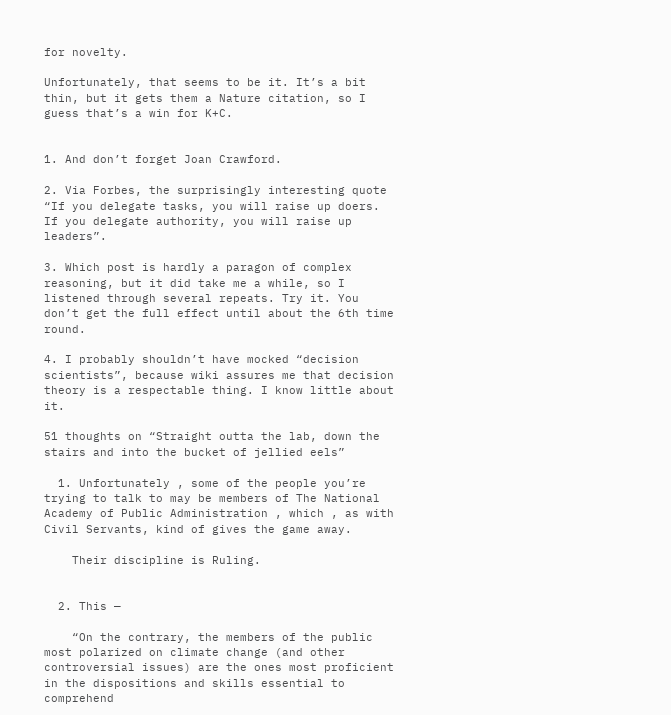for novelty.

Unfortunately, that seems to be it. It’s a bit thin, but it gets them a Nature citation, so I guess that’s a win for K+C.


1. And don’t forget Joan Crawford.

2. Via Forbes, the surprisingly interesting quote “If you delegate tasks, you will raise up doers. If you delegate authority, you will raise up leaders”.

3. Which post is hardly a paragon of complex reasoning, but it did take me a while, so I listened through several repeats. Try it. You don’t get the full effect until about the 6th time round.

4. I probably shouldn’t have mocked “decision scientists”, because wiki assures me that decision theory is a respectable thing. I know little about it.

51 thoughts on “Straight outta the lab, down the stairs and into the bucket of jellied eels”

  1. Unfortunately , some of the people you’re trying to talk to may be members of The National Academy of Public Administration , which , as with Civil Servants, kind of gives the game away.

    Their discipline is Ruling.


  2. This —

    “On the contrary, the members of the public most polarized on climate change (and other controversial issues) are the ones most proficient in the dispositions and skills essential to comprehend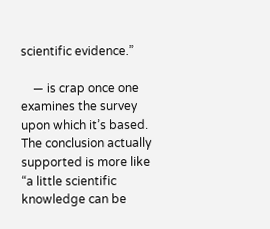scientific evidence.”

    — is crap once one examines the survey upon which it’s based. The conclusion actually supported is more like “a little scientific knowledge can be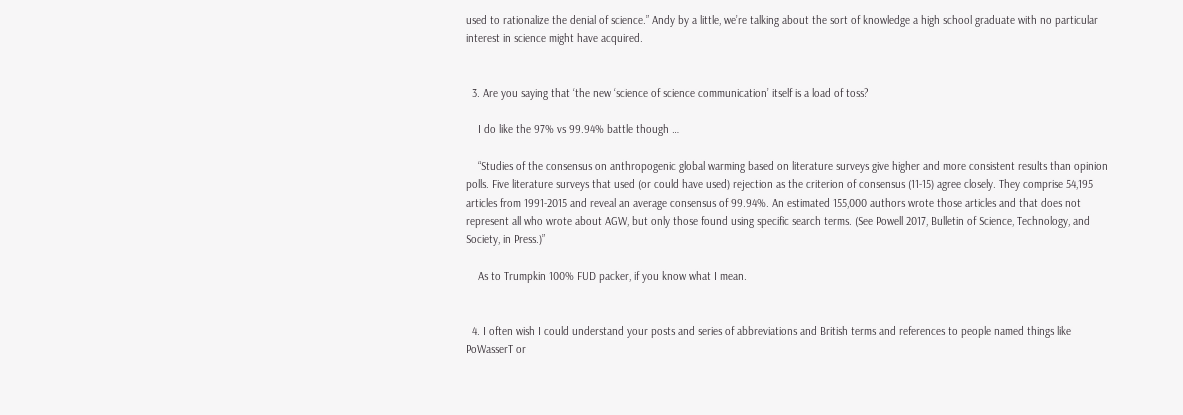used to rationalize the denial of science.” Andy by a little, we’re talking about the sort of knowledge a high school graduate with no particular interest in science might have acquired.


  3. Are you saying that ‘the new ‘science of science communication’ itself is a load of toss?

    I do like the 97% vs 99.94% battle though …

    “Studies of the consensus on anthropogenic global warming based on literature surveys give higher and more consistent results than opinion polls. Five literature surveys that used (or could have used) rejection as the criterion of consensus (11-15) agree closely. They comprise 54,195 articles from 1991-2015 and reveal an average consensus of 99.94%. An estimated 155,000 authors wrote those articles and that does not represent all who wrote about AGW, but only those found using specific search terms. (See Powell 2017, Bulletin of Science, Technology, and Society, in Press.)”

    As to Trumpkin 100% FUD packer, if you know what I mean.


  4. I often wish I could understand your posts and series of abbreviations and British terms and references to people named things like PoWasserT or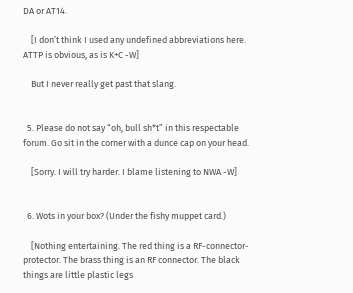DA or AT14.

    [I don’t think I used any undefined abbreviations here. ATTP is obvious, as is K+C -W]

    But I never really get past that slang.


  5. Please do not say “oh, bull sh*t” in this respectable forum. Go sit in the corner with a dunce cap on your head.

    [Sorry. I will try harder. I blame listening to NWA -W]


  6. Wots in your box? (Under the fishy muppet card.)

    [Nothing entertaining. The red thing is a RF-connector-protector. The brass thing is an RF connector. The black things are little plastic legs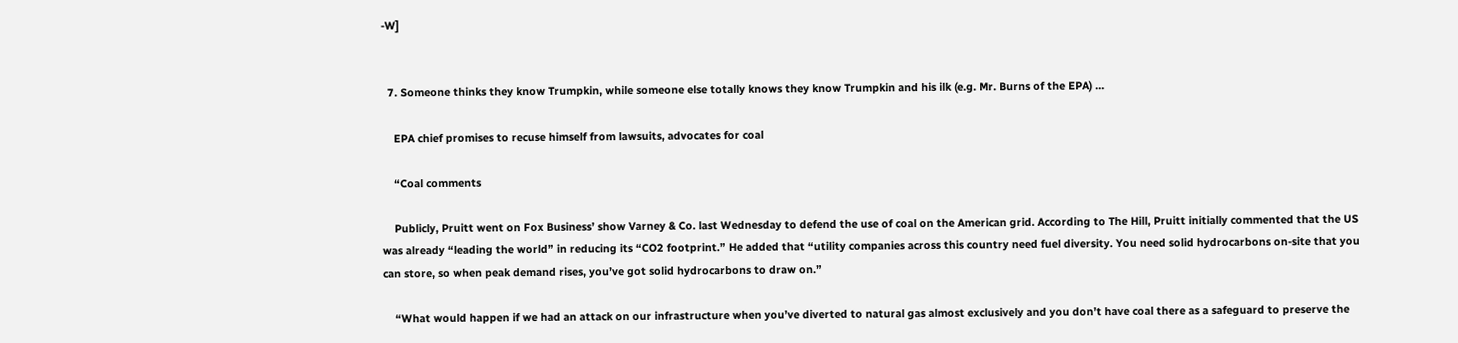-W]


  7. Someone thinks they know Trumpkin, while someone else totally knows they know Trumpkin and his ilk (e.g. Mr. Burns of the EPA) …

    EPA chief promises to recuse himself from lawsuits, advocates for coal

    “Coal comments

    Publicly, Pruitt went on Fox Business’ show Varney & Co. last Wednesday to defend the use of coal on the American grid. According to The Hill, Pruitt initially commented that the US was already “leading the world” in reducing its “CO2 footprint.” He added that “utility companies across this country need fuel diversity. You need solid hydrocarbons on-site that you can store, so when peak demand rises, you’ve got solid hydrocarbons to draw on.”

    “What would happen if we had an attack on our infrastructure when you’ve diverted to natural gas almost exclusively and you don’t have coal there as a safeguard to preserve the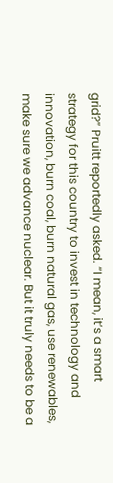grid?” Pruitt reportedly asked. “I mean, it’s a smart strategy for this country to invest in technology and innovation, burn coal, burn natural gas, use renewables, make sure we advance nuclear. But it truly needs to be a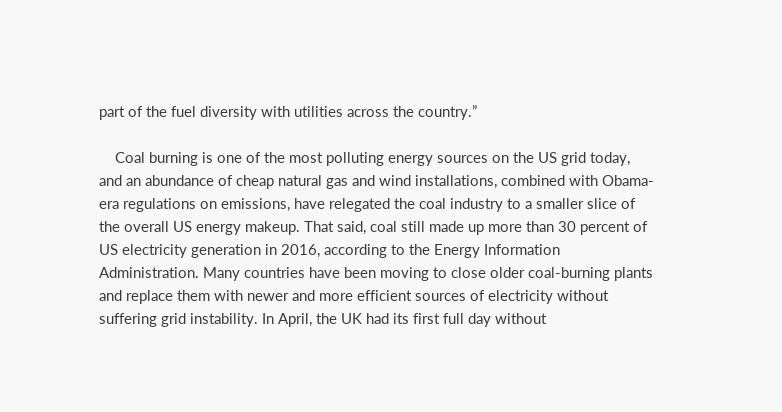part of the fuel diversity with utilities across the country.”

    Coal burning is one of the most polluting energy sources on the US grid today, and an abundance of cheap natural gas and wind installations, combined with Obama-era regulations on emissions, have relegated the coal industry to a smaller slice of the overall US energy makeup. That said, coal still made up more than 30 percent of US electricity generation in 2016, according to the Energy Information Administration. Many countries have been moving to close older coal-burning plants and replace them with newer and more efficient sources of electricity without suffering grid instability. In April, the UK had its first full day without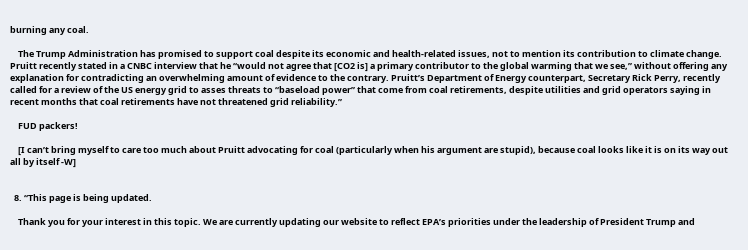burning any coal.

    The Trump Administration has promised to support coal despite its economic and health-related issues, not to mention its contribution to climate change. Pruitt recently stated in a CNBC interview that he “would not agree that [CO2 is] a primary contributor to the global warming that we see,” without offering any explanation for contradicting an overwhelming amount of evidence to the contrary. Pruitt’s Department of Energy counterpart, Secretary Rick Perry, recently called for a review of the US energy grid to asses threats to “baseload power” that come from coal retirements, despite utilities and grid operators saying in recent months that coal retirements have not threatened grid reliability.”

    FUD packers!

    [I can’t bring myself to care too much about Pruitt advocating for coal (particularly when his argument are stupid), because coal looks like it is on its way out all by itself -W]


  8. “This page is being updated.

    Thank you for your interest in this topic. We are currently updating our website to reflect EPA’s priorities under the leadership of President Trump and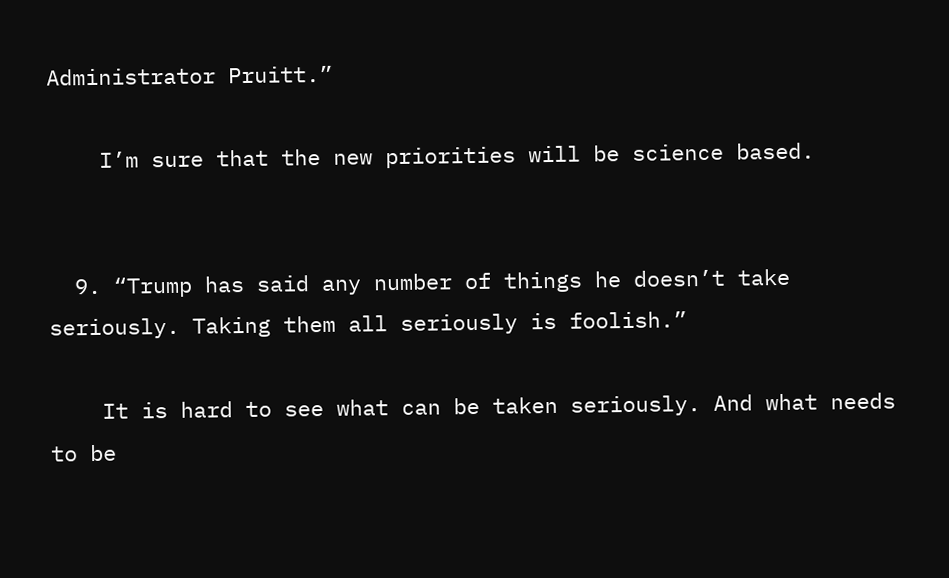Administrator Pruitt.”

    I’m sure that the new priorities will be science based.


  9. “Trump has said any number of things he doesn’t take seriously. Taking them all seriously is foolish.”

    It is hard to see what can be taken seriously. And what needs to be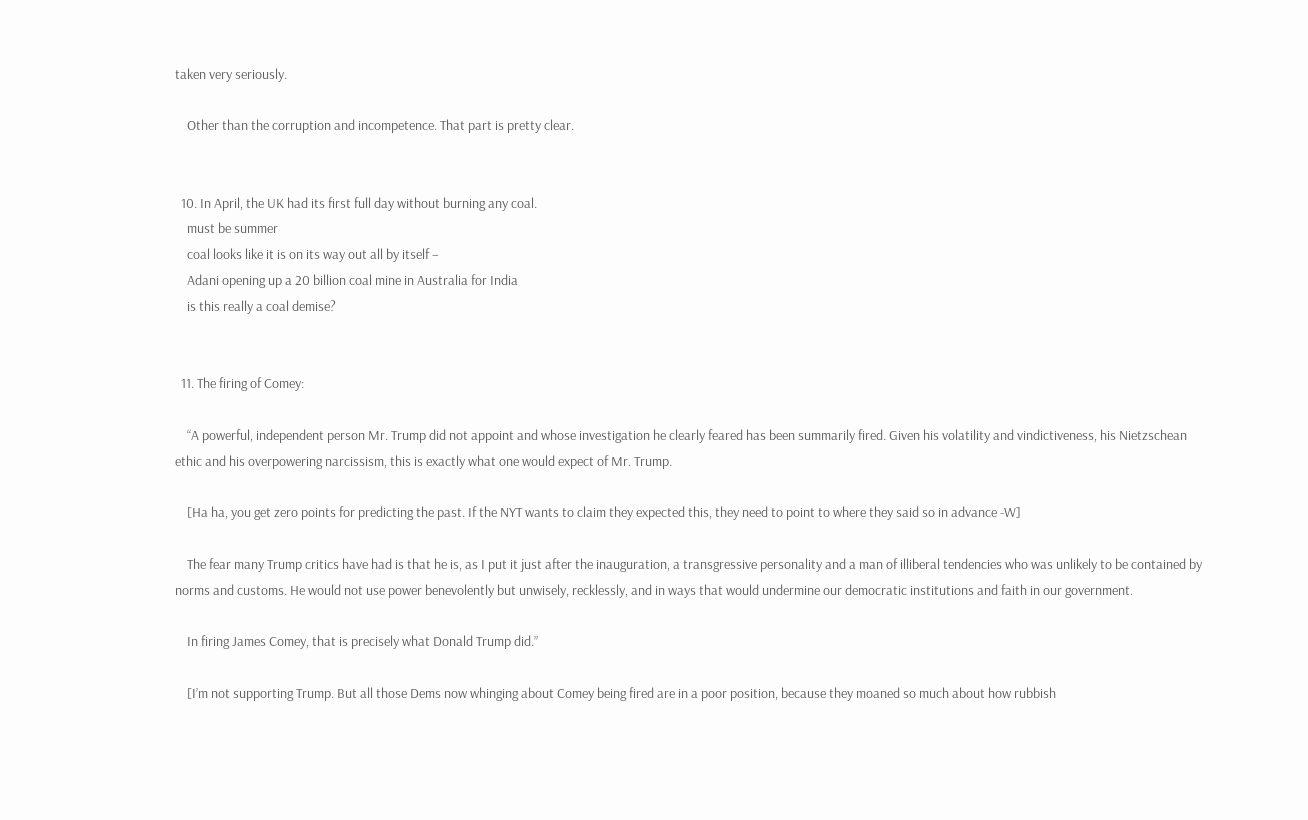taken very seriously.

    Other than the corruption and incompetence. That part is pretty clear.


  10. In April, the UK had its first full day without burning any coal.
    must be summer
    coal looks like it is on its way out all by itself –
    Adani opening up a 20 billion coal mine in Australia for India
    is this really a coal demise?


  11. The firing of Comey:

    “A powerful, independent person Mr. Trump did not appoint and whose investigation he clearly feared has been summarily fired. Given his volatility and vindictiveness, his Nietzschean ethic and his overpowering narcissism, this is exactly what one would expect of Mr. Trump.

    [Ha ha, you get zero points for predicting the past. If the NYT wants to claim they expected this, they need to point to where they said so in advance -W]

    The fear many Trump critics have had is that he is, as I put it just after the inauguration, a transgressive personality and a man of illiberal tendencies who was unlikely to be contained by norms and customs. He would not use power benevolently but unwisely, recklessly, and in ways that would undermine our democratic institutions and faith in our government.

    In firing James Comey, that is precisely what Donald Trump did.”

    [I’m not supporting Trump. But all those Dems now whinging about Comey being fired are in a poor position, because they moaned so much about how rubbish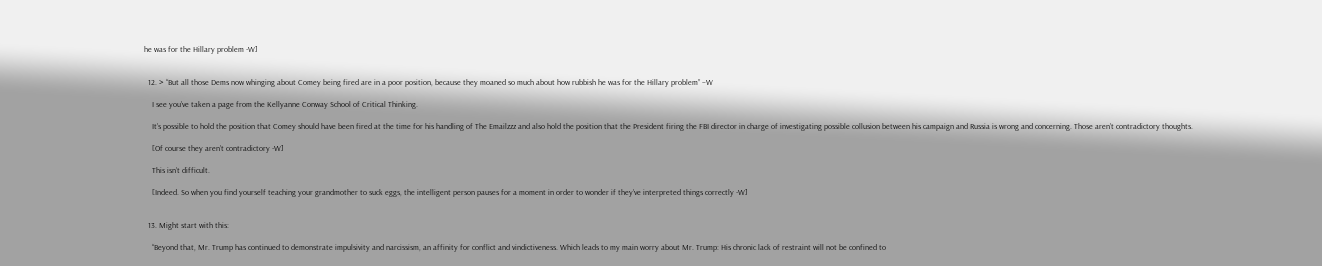he was for the Hillary problem -W]


  12. > “But all those Dems now whinging about Comey being fired are in a poor position, because they moaned so much about how rubbish he was for the Hillary problem” –W

    I see you’ve taken a page from the Kellyanne Conway School of Critical Thinking.

    It’s possible to hold the position that Comey should have been fired at the time for his handling of The Emailzzz and also hold the position that the President firing the FBI director in charge of investigating possible collusion between his campaign and Russia is wrong and concerning. Those aren’t contradictory thoughts.

    [Of course they aren’t contradictory -W]

    This isn’t difficult.

    [Indeed. So when you find yourself teaching your grandmother to suck eggs, the intelligent person pauses for a moment in order to wonder if they’ve interpreted things correctly -W]


  13. Might start with this:

    “Beyond that, Mr. Trump has continued to demonstrate impulsivity and narcissism, an affinity for conflict and vindictiveness. Which leads to my main worry about Mr. Trump: His chronic lack of restraint will not be confined to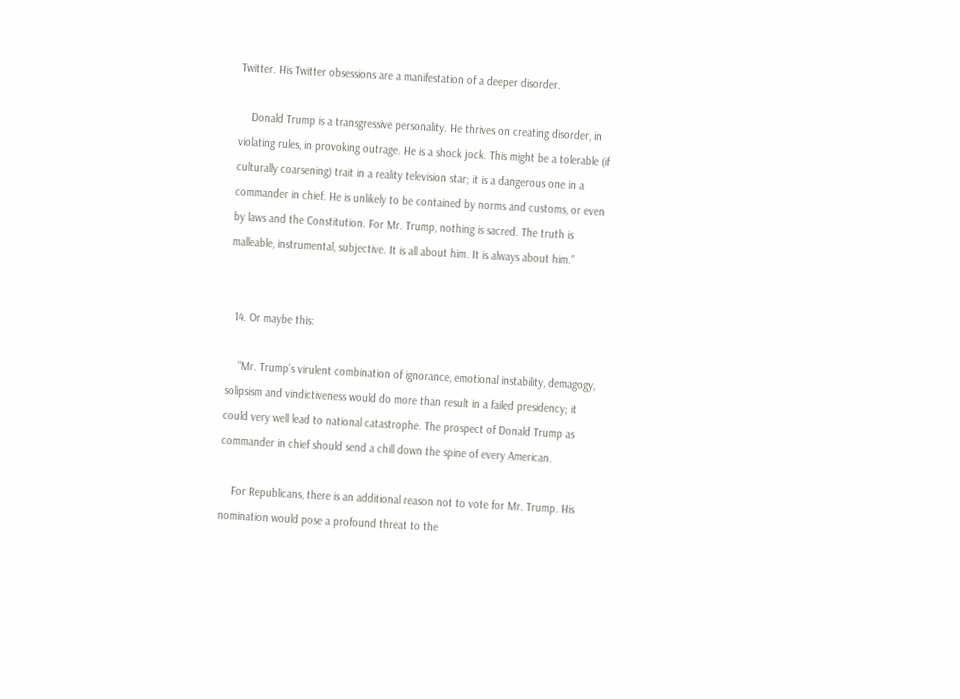Twitter. His Twitter obsessions are a manifestation of a deeper disorder.

    Donald Trump is a transgressive personality. He thrives on creating disorder, in violating rules, in provoking outrage. He is a shock jock. This might be a tolerable (if culturally coarsening) trait in a reality television star; it is a dangerous one in a commander in chief. He is unlikely to be contained by norms and customs, or even by laws and the Constitution. For Mr. Trump, nothing is sacred. The truth is malleable, instrumental, subjective. It is all about him. It is always about him.”


  14. Or maybe this:

    “Mr. Trump’s virulent combination of ignorance, emotional instability, demagogy, solipsism and vindictiveness would do more than result in a failed presidency; it could very well lead to national catastrophe. The prospect of Donald Trump as commander in chief should send a chill down the spine of every American.

    For Republicans, there is an additional reason not to vote for Mr. Trump. His nomination would pose a profound threat to the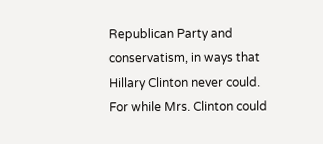Republican Party and conservatism, in ways that Hillary Clinton never could. For while Mrs. Clinton could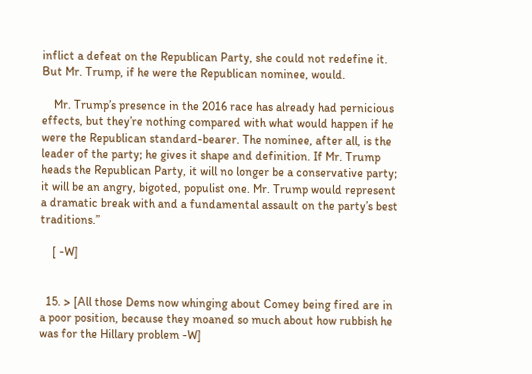inflict a defeat on the Republican Party, she could not redefine it. But Mr. Trump, if he were the Republican nominee, would.

    Mr. Trump’s presence in the 2016 race has already had pernicious effects, but they’re nothing compared with what would happen if he were the Republican standard-bearer. The nominee, after all, is the leader of the party; he gives it shape and definition. If Mr. Trump heads the Republican Party, it will no longer be a conservative party; it will be an angry, bigoted, populist one. Mr. Trump would represent a dramatic break with and a fundamental assault on the party’s best traditions.”

    [ -W]


  15. > [All those Dems now whinging about Comey being fired are in a poor position, because they moaned so much about how rubbish he was for the Hillary problem -W]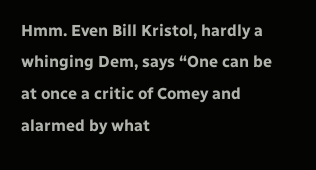Hmm. Even Bill Kristol, hardly a whinging Dem, says “One can be at once a critic of Comey and alarmed by what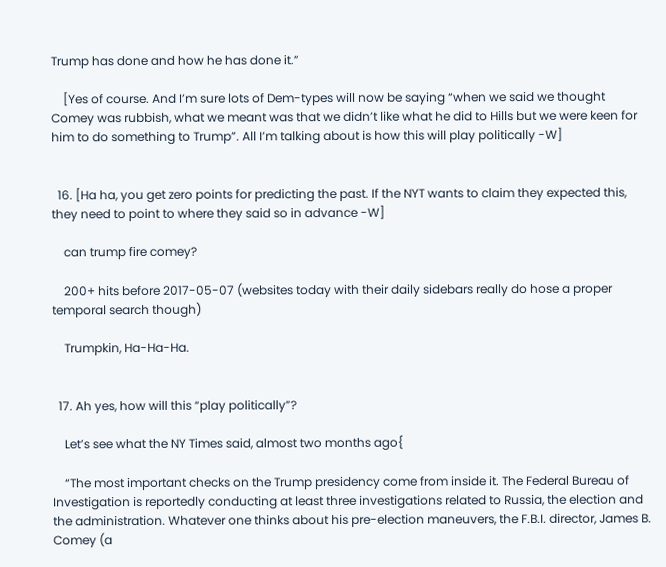Trump has done and how he has done it.”

    [Yes of course. And I’m sure lots of Dem-types will now be saying “when we said we thought Comey was rubbish, what we meant was that we didn’t like what he did to Hills but we were keen for him to do something to Trump”. All I’m talking about is how this will play politically -W]


  16. [Ha ha, you get zero points for predicting the past. If the NYT wants to claim they expected this, they need to point to where they said so in advance -W]

    can trump fire comey?

    200+ hits before 2017-05-07 (websites today with their daily sidebars really do hose a proper temporal search though)

    Trumpkin, Ha-Ha-Ha.


  17. Ah yes, how will this “play politically”?

    Let’s see what the NY Times said, almost two months ago{

    “The most important checks on the Trump presidency come from inside it. The Federal Bureau of Investigation is reportedly conducting at least three investigations related to Russia, the election and the administration. Whatever one thinks about his pre-election maneuvers, the F.B.I. director, James B. Comey (a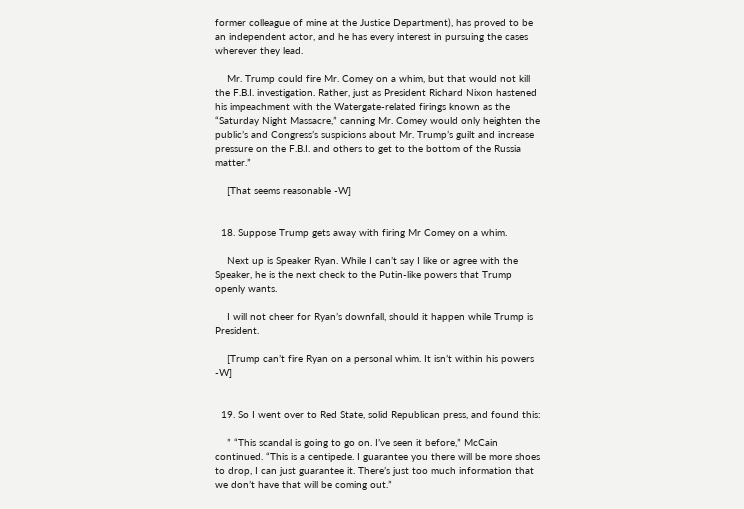former colleague of mine at the Justice Department), has proved to be an independent actor, and he has every interest in pursuing the cases wherever they lead.

    Mr. Trump could fire Mr. Comey on a whim, but that would not kill the F.B.I. investigation. Rather, just as President Richard Nixon hastened his impeachment with the Watergate-related firings known as the “Saturday Night Massacre,” canning Mr. Comey would only heighten the public’s and Congress’s suspicions about Mr. Trump’s guilt and increase pressure on the F.B.I. and others to get to the bottom of the Russia matter.”

    [That seems reasonable -W]


  18. Suppose Trump gets away with firing Mr Comey on a whim.

    Next up is Speaker Ryan. While I can’t say I like or agree with the Speaker, he is the next check to the Putin-like powers that Trump openly wants.

    I will not cheer for Ryan’s downfall, should it happen while Trump is President.

    [Trump can’t fire Ryan on a personal whim. It isn’t within his powers -W]


  19. So I went over to Red State, solid Republican press, and found this:

    ” “This scandal is going to go on. I’ve seen it before,” McCain continued. “This is a centipede. I guarantee you there will be more shoes to drop, I can just guarantee it. There’s just too much information that we don’t have that will be coming out.”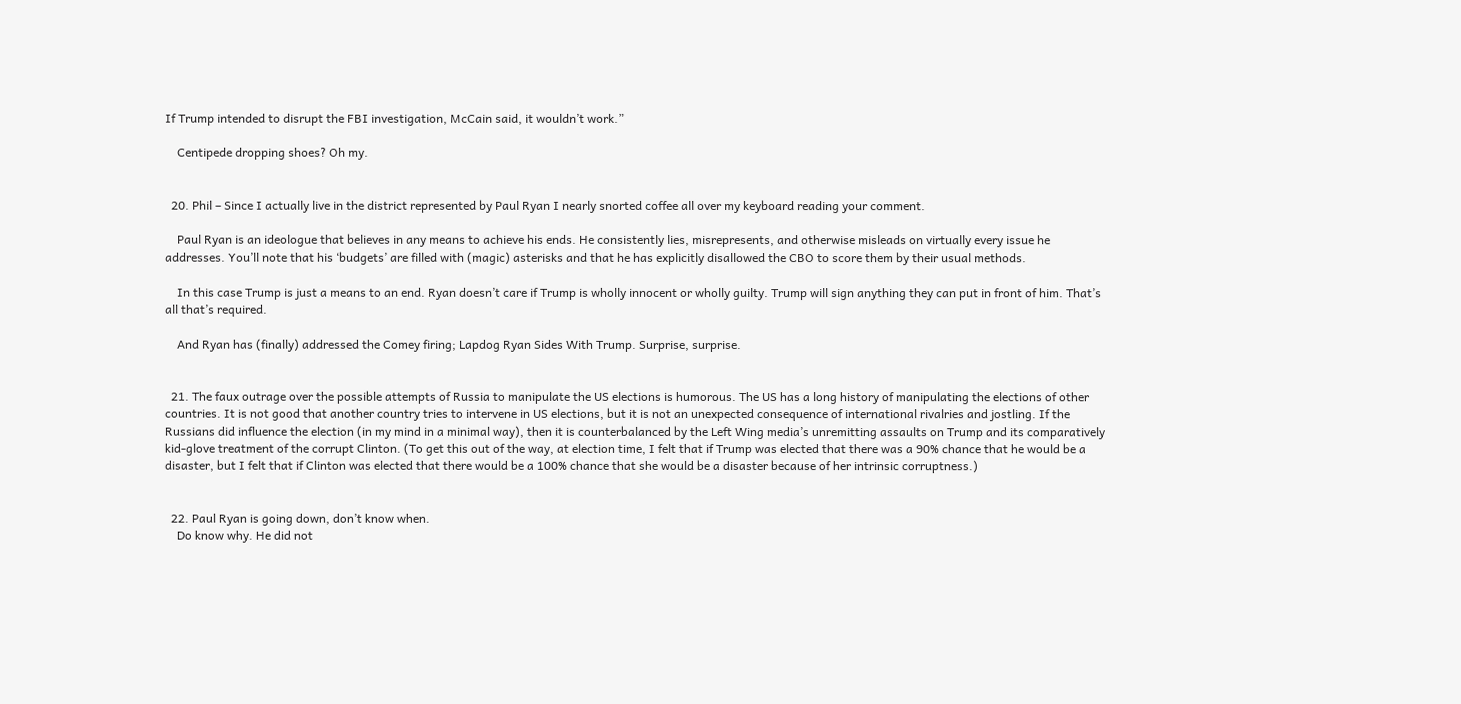If Trump intended to disrupt the FBI investigation, McCain said, it wouldn’t work.”

    Centipede dropping shoes? Oh my.


  20. Phil – Since I actually live in the district represented by Paul Ryan I nearly snorted coffee all over my keyboard reading your comment.

    Paul Ryan is an ideologue that believes in any means to achieve his ends. He consistently lies, misrepresents, and otherwise misleads on virtually every issue he addresses. You’ll note that his ‘budgets’ are filled with (magic) asterisks and that he has explicitly disallowed the CBO to score them by their usual methods.

    In this case Trump is just a means to an end. Ryan doesn’t care if Trump is wholly innocent or wholly guilty. Trump will sign anything they can put in front of him. That’s all that’s required.

    And Ryan has (finally) addressed the Comey firing; Lapdog Ryan Sides With Trump. Surprise, surprise.


  21. The faux outrage over the possible attempts of Russia to manipulate the US elections is humorous. The US has a long history of manipulating the elections of other countries. It is not good that another country tries to intervene in US elections, but it is not an unexpected consequence of international rivalries and jostling. If the Russians did influence the election (in my mind in a minimal way), then it is counterbalanced by the Left Wing media’s unremitting assaults on Trump and its comparatively kid-glove treatment of the corrupt Clinton. (To get this out of the way, at election time, I felt that if Trump was elected that there was a 90% chance that he would be a disaster, but I felt that if Clinton was elected that there would be a 100% chance that she would be a disaster because of her intrinsic corruptness.)


  22. Paul Ryan is going down, don’t know when.
    Do know why. He did not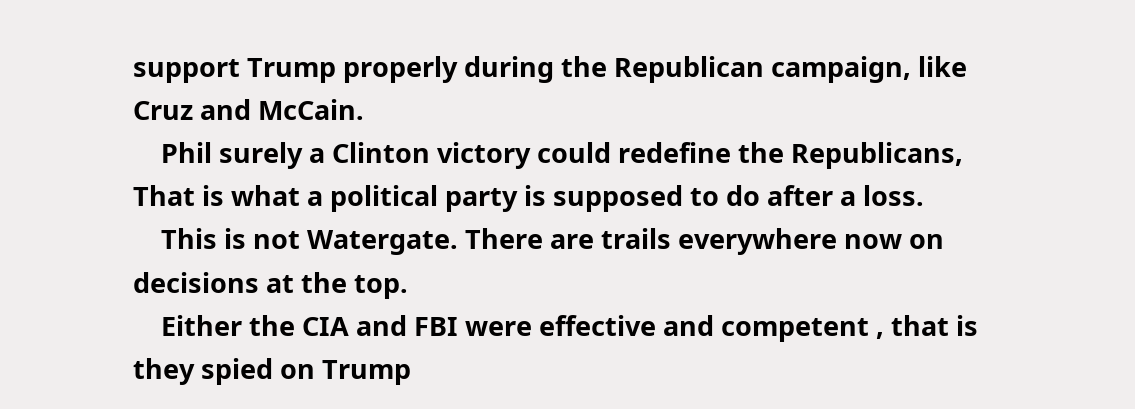support Trump properly during the Republican campaign, like Cruz and McCain.
    Phil surely a Clinton victory could redefine the Republicans, That is what a political party is supposed to do after a loss.
    This is not Watergate. There are trails everywhere now on decisions at the top.
    Either the CIA and FBI were effective and competent , that is they spied on Trump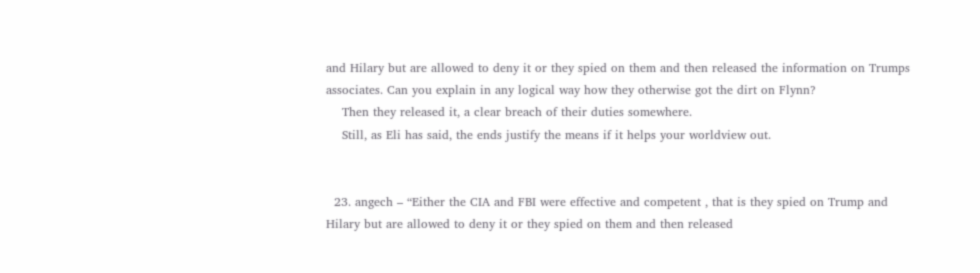and Hilary but are allowed to deny it or they spied on them and then released the information on Trumps associates. Can you explain in any logical way how they otherwise got the dirt on Flynn?
    Then they released it, a clear breach of their duties somewhere.
    Still, as Eli has said, the ends justify the means if it helps your worldview out.


  23. angech – “Either the CIA and FBI were effective and competent , that is they spied on Trump and Hilary but are allowed to deny it or they spied on them and then released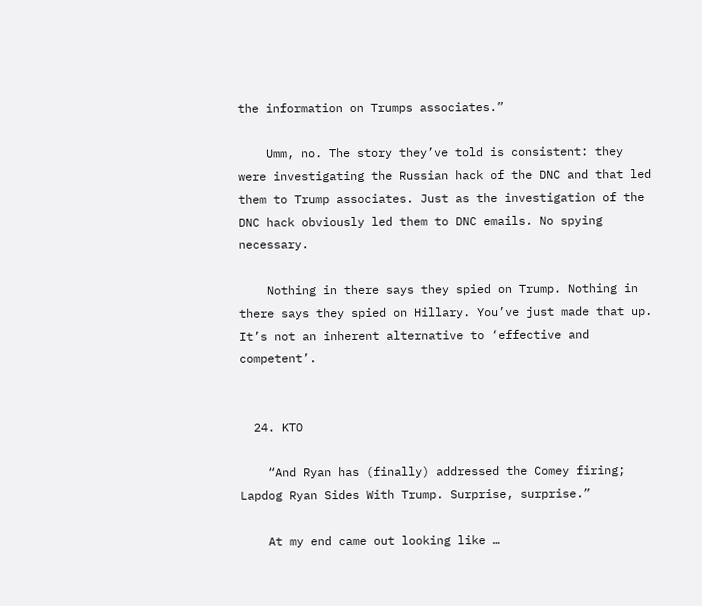the information on Trumps associates.”

    Umm, no. The story they’ve told is consistent: they were investigating the Russian hack of the DNC and that led them to Trump associates. Just as the investigation of the DNC hack obviously led them to DNC emails. No spying necessary.

    Nothing in there says they spied on Trump. Nothing in there says they spied on Hillary. You’ve just made that up. It’s not an inherent alternative to ‘effective and competent’.


  24. KTO

    “And Ryan has (finally) addressed the Comey firing; Lapdog Ryan Sides With Trump. Surprise, surprise.”

    At my end came out looking like …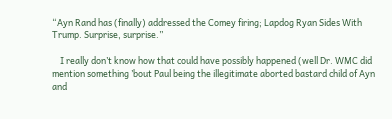“Ayn Rand has (finally) addressed the Comey firing; Lapdog Ryan Sides With Trump. Surprise, surprise.”

    I really don’t know how that could have possibly happened (well Dr. WMC did mention something ’bout Paul being the illegitimate aborted bastard child of Ayn and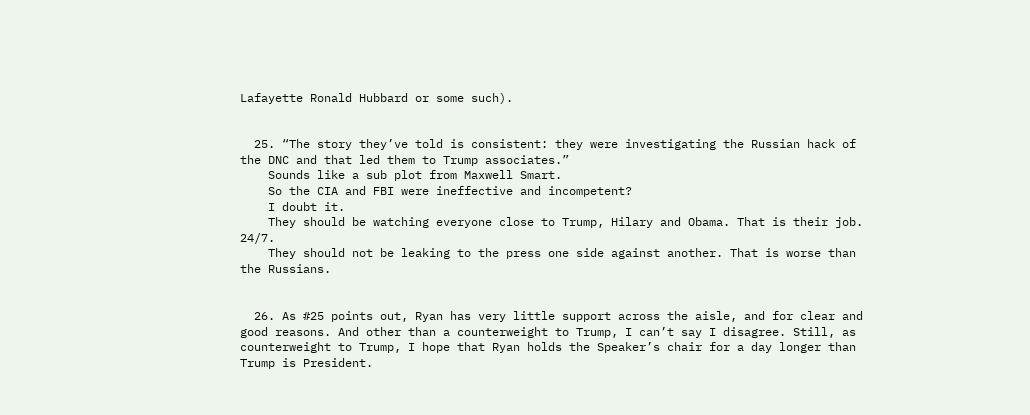Lafayette Ronald Hubbard or some such).


  25. “The story they’ve told is consistent: they were investigating the Russian hack of the DNC and that led them to Trump associates.”
    Sounds like a sub plot from Maxwell Smart.
    So the CIA and FBI were ineffective and incompetent?
    I doubt it.
    They should be watching everyone close to Trump, Hilary and Obama. That is their job. 24/7.
    They should not be leaking to the press one side against another. That is worse than the Russians.


  26. As #25 points out, Ryan has very little support across the aisle, and for clear and good reasons. And other than a counterweight to Trump, I can’t say I disagree. Still, as counterweight to Trump, I hope that Ryan holds the Speaker’s chair for a day longer than Trump is President.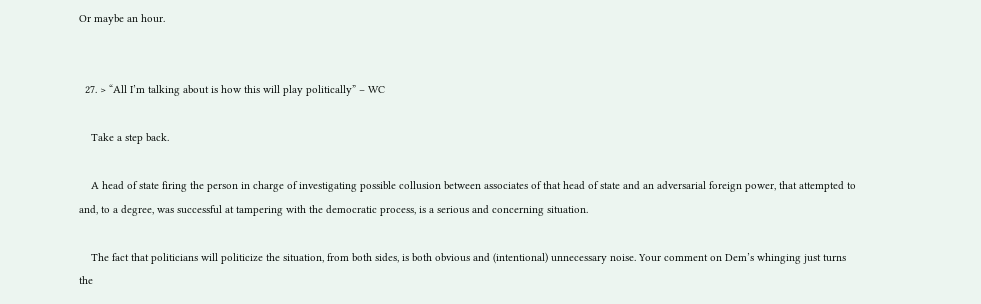Or maybe an hour.


  27. > “All I’m talking about is how this will play politically” – WC

    Take a step back.

    A head of state firing the person in charge of investigating possible collusion between associates of that head of state and an adversarial foreign power, that attempted to and, to a degree, was successful at tampering with the democratic process, is a serious and concerning situation.

    The fact that politicians will politicize the situation, from both sides, is both obvious and (intentional) unnecessary noise. Your comment on Dem’s whinging just turns the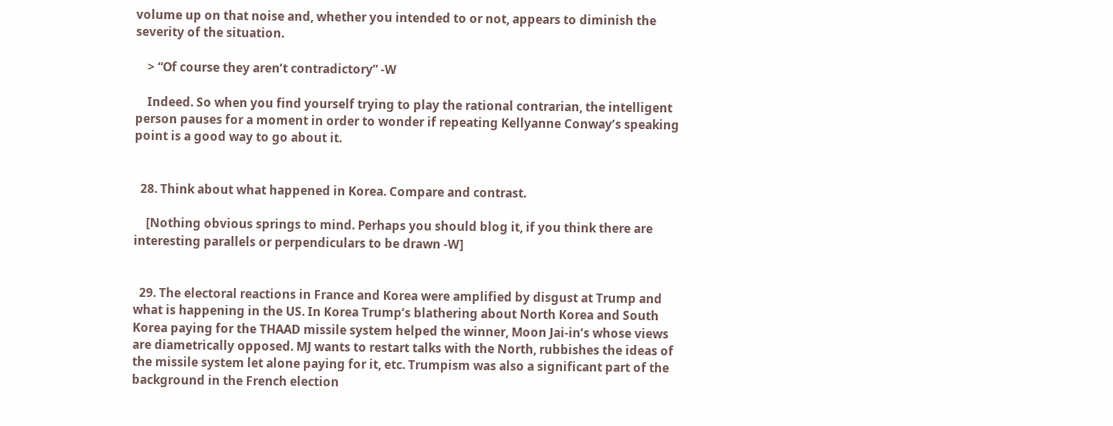volume up on that noise and, whether you intended to or not, appears to diminish the severity of the situation.

    > “Of course they aren’t contradictory” -W

    Indeed. So when you find yourself trying to play the rational contrarian, the intelligent person pauses for a moment in order to wonder if repeating Kellyanne Conway’s speaking point is a good way to go about it.


  28. Think about what happened in Korea. Compare and contrast.

    [Nothing obvious springs to mind. Perhaps you should blog it, if you think there are interesting parallels or perpendiculars to be drawn -W]


  29. The electoral reactions in France and Korea were amplified by disgust at Trump and what is happening in the US. In Korea Trump’s blathering about North Korea and South Korea paying for the THAAD missile system helped the winner, Moon Jai-in’s whose views are diametrically opposed. MJ wants to restart talks with the North, rubbishes the ideas of the missile system let alone paying for it, etc. Trumpism was also a significant part of the background in the French election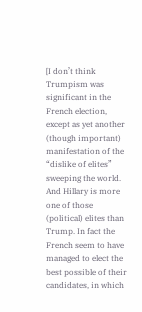[I don’t think Trumpism was significant in the French election, except as yet another (though important) manifestation of the “dislike of elites” sweeping the world. And Hillary is more one of those (political) elites than Trump. In fact the French seem to have managed to elect the best possible of their candidates, in which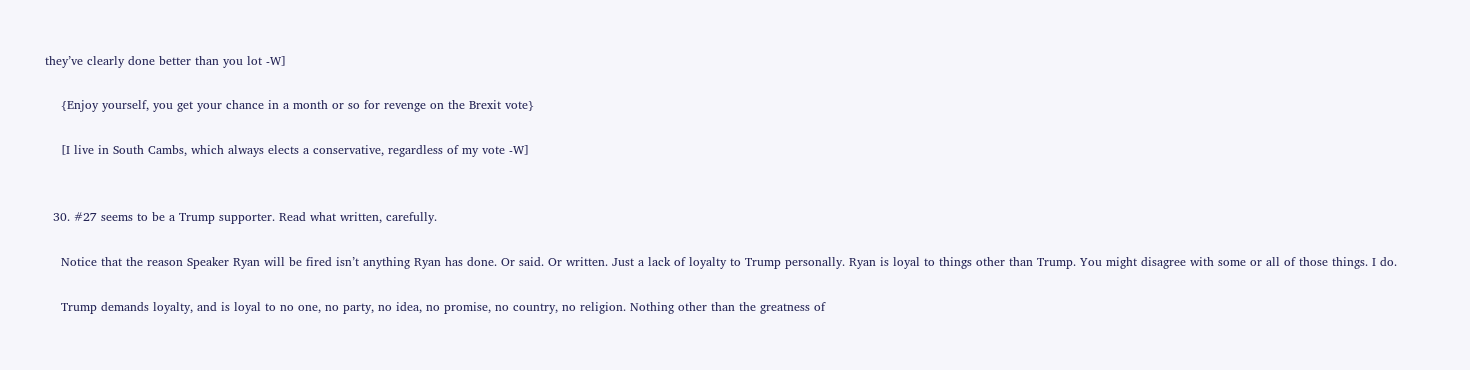they’ve clearly done better than you lot -W]

    {Enjoy yourself, you get your chance in a month or so for revenge on the Brexit vote}

    [I live in South Cambs, which always elects a conservative, regardless of my vote -W]


  30. #27 seems to be a Trump supporter. Read what written, carefully.

    Notice that the reason Speaker Ryan will be fired isn’t anything Ryan has done. Or said. Or written. Just a lack of loyalty to Trump personally. Ryan is loyal to things other than Trump. You might disagree with some or all of those things. I do.

    Trump demands loyalty, and is loyal to no one, no party, no idea, no promise, no country, no religion. Nothing other than the greatness of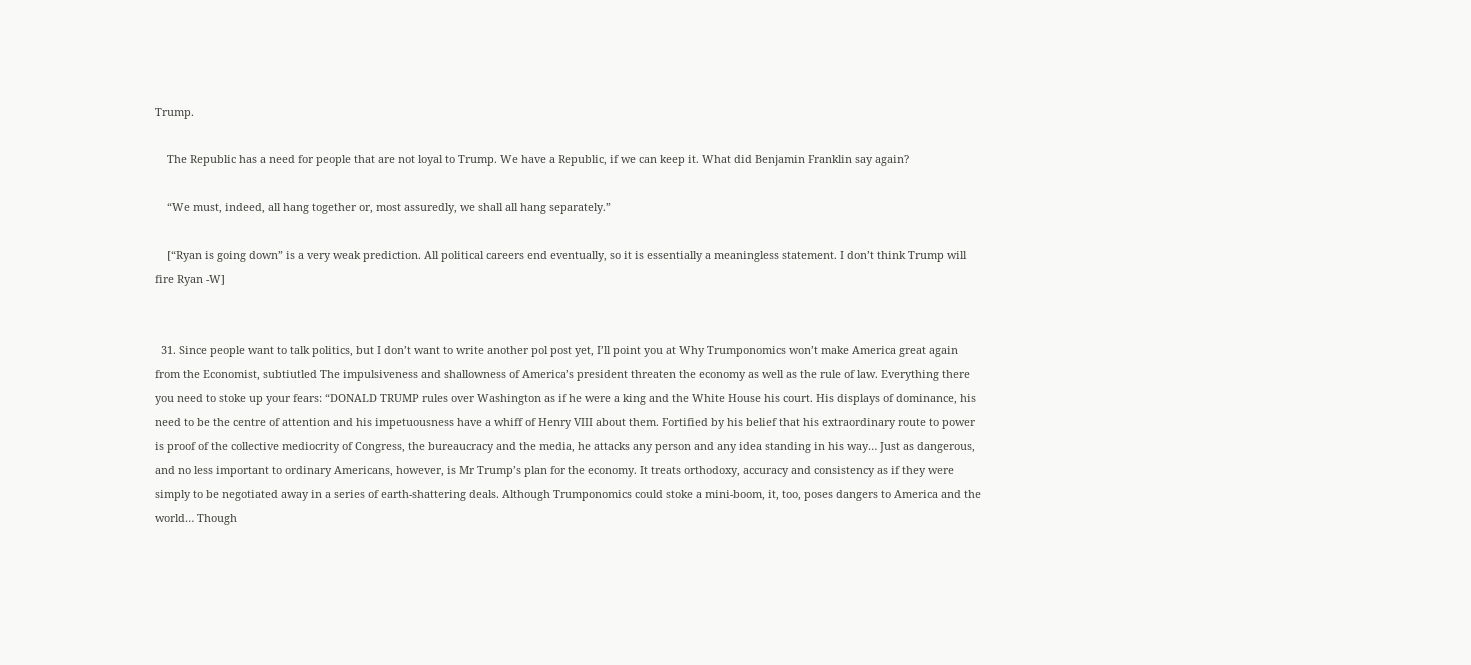Trump.

    The Republic has a need for people that are not loyal to Trump. We have a Republic, if we can keep it. What did Benjamin Franklin say again?

    “We must, indeed, all hang together or, most assuredly, we shall all hang separately.”

    [“Ryan is going down” is a very weak prediction. All political careers end eventually, so it is essentially a meaningless statement. I don’t think Trump will fire Ryan -W]


  31. Since people want to talk politics, but I don’t want to write another pol post yet, I’ll point you at Why Trumponomics won’t make America great again from the Economist, subtiutled The impulsiveness and shallowness of America’s president threaten the economy as well as the rule of law. Everything there you need to stoke up your fears: “DONALD TRUMP rules over Washington as if he were a king and the White House his court. His displays of dominance, his need to be the centre of attention and his impetuousness have a whiff of Henry VIII about them. Fortified by his belief that his extraordinary route to power is proof of the collective mediocrity of Congress, the bureaucracy and the media, he attacks any person and any idea standing in his way… Just as dangerous, and no less important to ordinary Americans, however, is Mr Trump’s plan for the economy. It treats orthodoxy, accuracy and consistency as if they were simply to be negotiated away in a series of earth-shattering deals. Although Trumponomics could stoke a mini-boom, it, too, poses dangers to America and the world… Though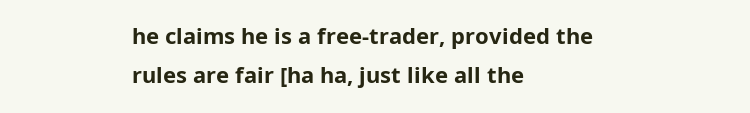he claims he is a free-trader, provided the rules are fair [ha ha, just like all the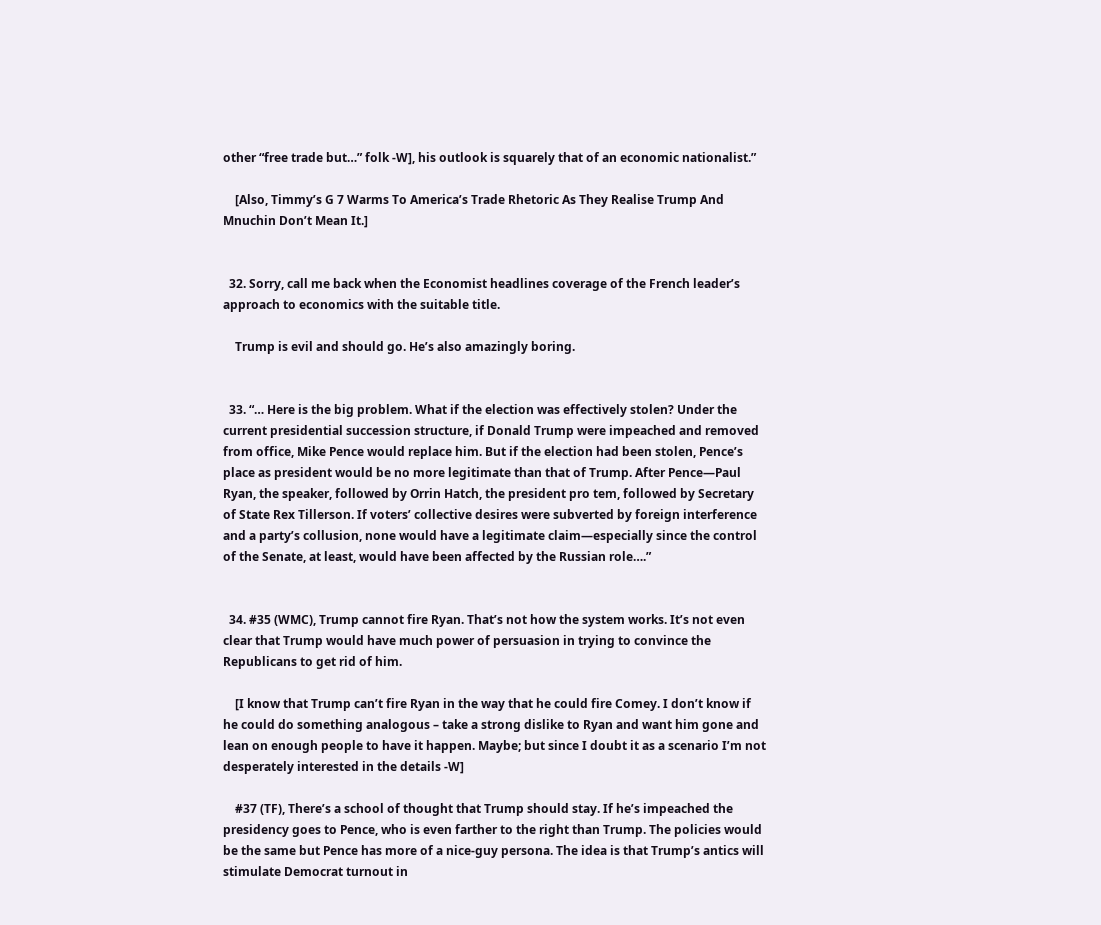other “free trade but…” folk -W], his outlook is squarely that of an economic nationalist.”

    [Also, Timmy’s G 7 Warms To America’s Trade Rhetoric As They Realise Trump And Mnuchin Don’t Mean It.]


  32. Sorry, call me back when the Economist headlines coverage of the French leader’s approach to economics with the suitable title.

    Trump is evil and should go. He’s also amazingly boring.


  33. “… Here is the big problem. What if the election was effectively stolen? Under the current presidential succession structure, if Donald Trump were impeached and removed from office, Mike Pence would replace him. But if the election had been stolen, Pence’s place as president would be no more legitimate than that of Trump. After Pence—Paul Ryan, the speaker, followed by Orrin Hatch, the president pro tem, followed by Secretary of State Rex Tillerson. If voters’ collective desires were subverted by foreign interference and a party’s collusion, none would have a legitimate claim—especially since the control of the Senate, at least, would have been affected by the Russian role….”


  34. #35 (WMC), Trump cannot fire Ryan. That’s not how the system works. It’s not even clear that Trump would have much power of persuasion in trying to convince the Republicans to get rid of him.

    [I know that Trump can’t fire Ryan in the way that he could fire Comey. I don’t know if he could do something analogous – take a strong dislike to Ryan and want him gone and lean on enough people to have it happen. Maybe; but since I doubt it as a scenario I’m not desperately interested in the details -W]

    #37 (TF), There’s a school of thought that Trump should stay. If he’s impeached the presidency goes to Pence, who is even farther to the right than Trump. The policies would be the same but Pence has more of a nice-guy persona. The idea is that Trump’s antics will stimulate Democrat turnout in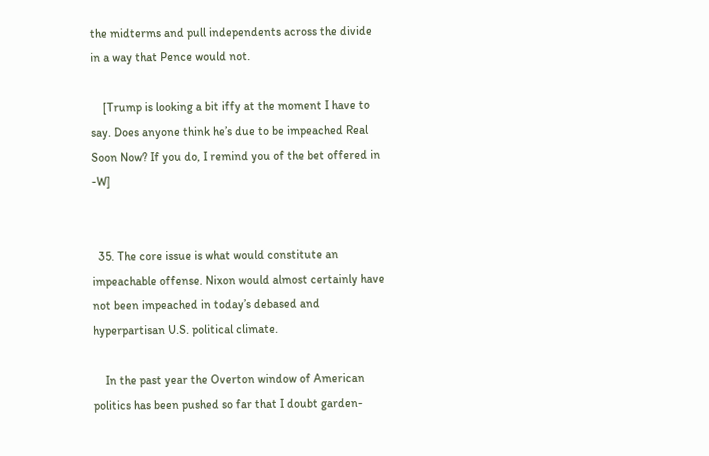the midterms and pull independents across the divide in a way that Pence would not.

    [Trump is looking a bit iffy at the moment I have to say. Does anyone think he’s due to be impeached Real Soon Now? If you do, I remind you of the bet offered in -W]


  35. The core issue is what would constitute an impeachable offense. Nixon would almost certainly have not been impeached in today’s debased and hyperpartisan U.S. political climate.

    In the past year the Overton window of American politics has been pushed so far that I doubt garden-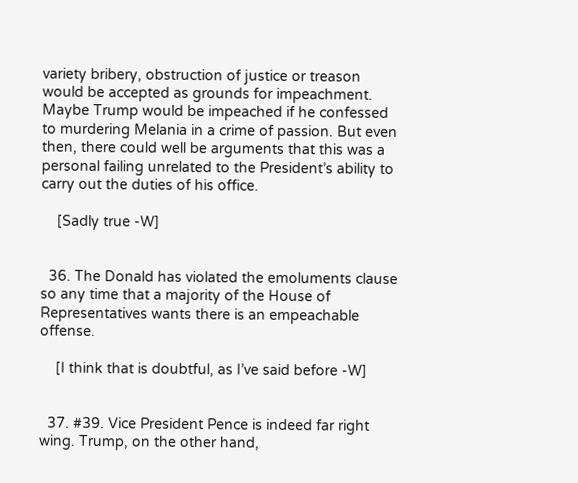variety bribery, obstruction of justice or treason would be accepted as grounds for impeachment. Maybe Trump would be impeached if he confessed to murdering Melania in a crime of passion. But even then, there could well be arguments that this was a personal failing unrelated to the President’s ability to carry out the duties of his office.

    [Sadly true -W]


  36. The Donald has violated the emoluments clause so any time that a majority of the House of Representatives wants there is an empeachable offense.

    [I think that is doubtful, as I’ve said before -W]


  37. #39. Vice President Pence is indeed far right wing. Trump, on the other hand,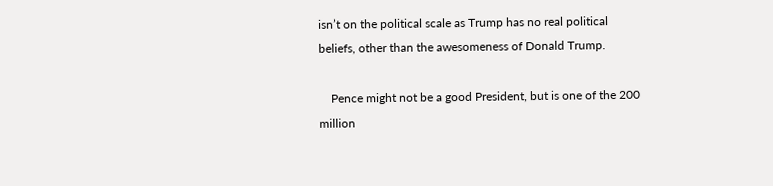isn’t on the political scale as Trump has no real political beliefs, other than the awesomeness of Donald Trump.

    Pence might not be a good President, but is one of the 200 million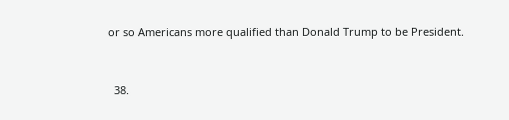or so Americans more qualified than Donald Trump to be President.


  38.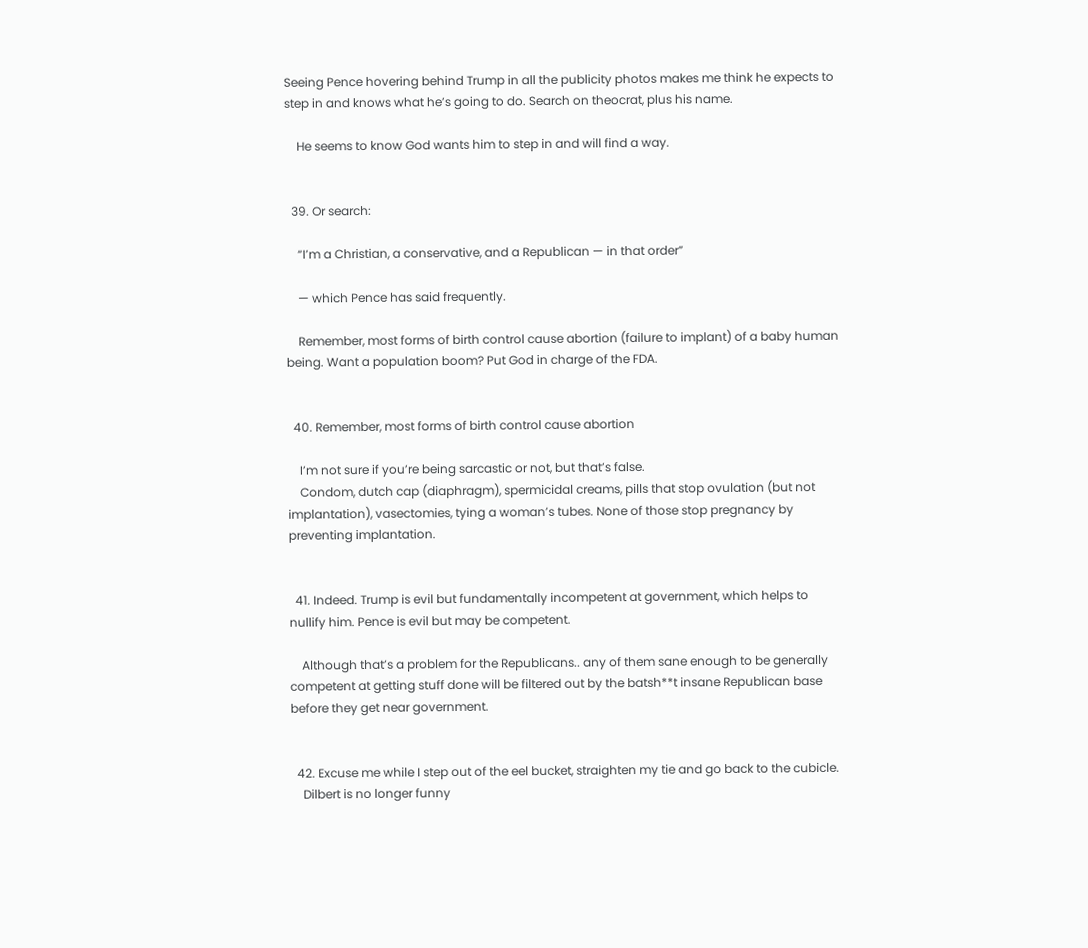Seeing Pence hovering behind Trump in all the publicity photos makes me think he expects to step in and knows what he’s going to do. Search on theocrat, plus his name.

    He seems to know God wants him to step in and will find a way.


  39. Or search:

    “I’m a Christian, a conservative, and a Republican — in that order”

    — which Pence has said frequently.

    Remember, most forms of birth control cause abortion (failure to implant) of a baby human being. Want a population boom? Put God in charge of the FDA.


  40. Remember, most forms of birth control cause abortion

    I’m not sure if you’re being sarcastic or not, but that’s false.
    Condom, dutch cap (diaphragm), spermicidal creams, pills that stop ovulation (but not implantation), vasectomies, tying a woman’s tubes. None of those stop pregnancy by preventing implantation.


  41. Indeed. Trump is evil but fundamentally incompetent at government, which helps to nullify him. Pence is evil but may be competent.

    Although that’s a problem for the Republicans.. any of them sane enough to be generally competent at getting stuff done will be filtered out by the batsh**t insane Republican base before they get near government.


  42. Excuse me while I step out of the eel bucket, straighten my tie and go back to the cubicle.
    Dilbert is no longer funny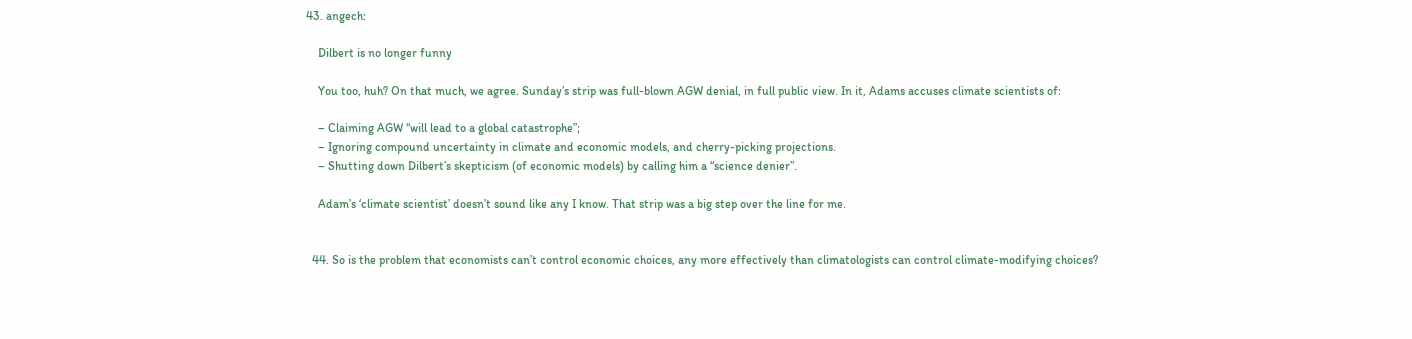43. angech:

    Dilbert is no longer funny

    You too, huh? On that much, we agree. Sunday’s strip was full-blown AGW denial, in full public view. In it, Adams accuses climate scientists of:

    – Claiming AGW “will lead to a global catastrophe”;
    – Ignoring compound uncertainty in climate and economic models, and cherry-picking projections.
    – Shutting down Dilbert’s skepticism (of economic models) by calling him a “science denier”.

    Adam’s ‘climate scientist’ doesn’t sound like any I know. That strip was a big step over the line for me.


  44. So is the problem that economists can’t control economic choices, any more effectively than climatologists can control climate-modifying choices?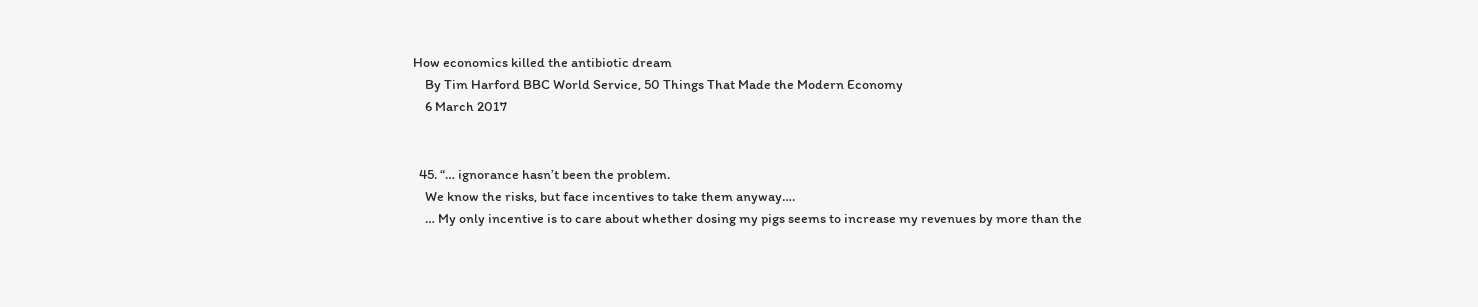How economics killed the antibiotic dream
    By Tim Harford BBC World Service, 50 Things That Made the Modern Economy
    6 March 2017


  45. “… ignorance hasn’t been the problem.
    We know the risks, but face incentives to take them anyway….
    … My only incentive is to care about whether dosing my pigs seems to increase my revenues by more than the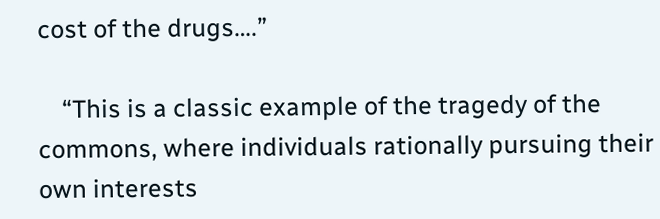cost of the drugs….”

    “This is a classic example of the tragedy of the commons, where individuals rationally pursuing their own interests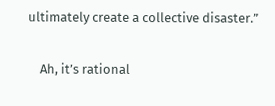ultimately create a collective disaster.”

    Ah, it’s rational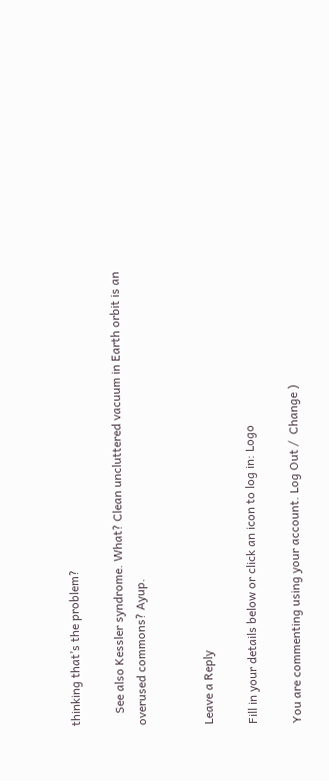thinking that’s the problem?

    See also Kessler syndrome. What? Clean uncluttered vacuum in Earth orbit is an overused commons? Ayup.


Leave a Reply

Fill in your details below or click an icon to log in: Logo

You are commenting using your account. Log Out /  Change )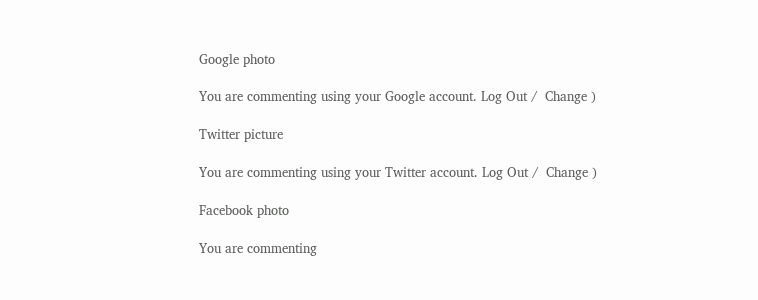Google photo

You are commenting using your Google account. Log Out /  Change )

Twitter picture

You are commenting using your Twitter account. Log Out /  Change )

Facebook photo

You are commenting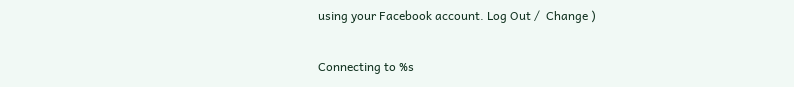using your Facebook account. Log Out /  Change )

Connecting to %s